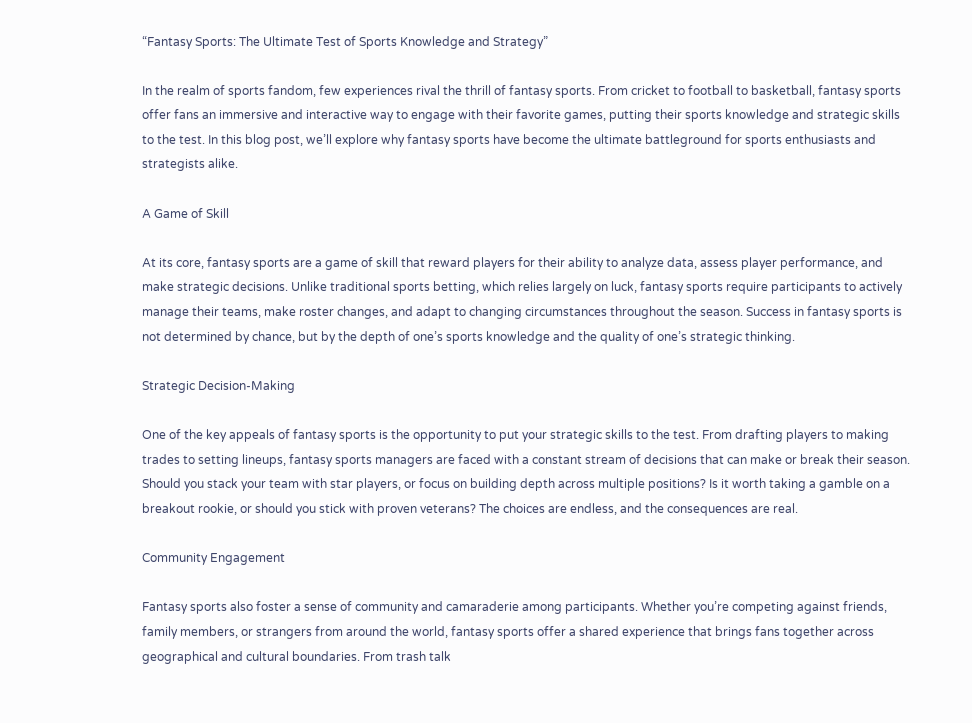“Fantasy Sports: The Ultimate Test of Sports Knowledge and Strategy”

In the realm of sports fandom, few experiences rival the thrill of fantasy sports. From cricket to football to basketball, fantasy sports offer fans an immersive and interactive way to engage with their favorite games, putting their sports knowledge and strategic skills to the test. In this blog post, we’ll explore why fantasy sports have become the ultimate battleground for sports enthusiasts and strategists alike.

A Game of Skill

At its core, fantasy sports are a game of skill that reward players for their ability to analyze data, assess player performance, and make strategic decisions. Unlike traditional sports betting, which relies largely on luck, fantasy sports require participants to actively manage their teams, make roster changes, and adapt to changing circumstances throughout the season. Success in fantasy sports is not determined by chance, but by the depth of one’s sports knowledge and the quality of one’s strategic thinking.

Strategic Decision-Making

One of the key appeals of fantasy sports is the opportunity to put your strategic skills to the test. From drafting players to making trades to setting lineups, fantasy sports managers are faced with a constant stream of decisions that can make or break their season. Should you stack your team with star players, or focus on building depth across multiple positions? Is it worth taking a gamble on a breakout rookie, or should you stick with proven veterans? The choices are endless, and the consequences are real.

Community Engagement

Fantasy sports also foster a sense of community and camaraderie among participants. Whether you’re competing against friends, family members, or strangers from around the world, fantasy sports offer a shared experience that brings fans together across geographical and cultural boundaries. From trash talk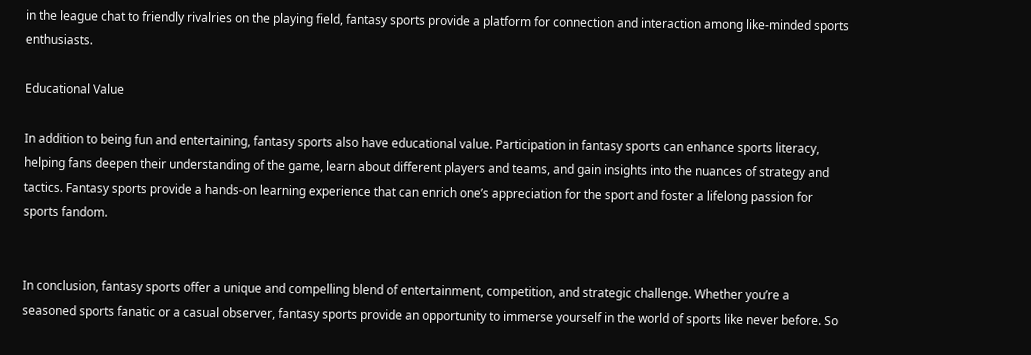in the league chat to friendly rivalries on the playing field, fantasy sports provide a platform for connection and interaction among like-minded sports enthusiasts.

Educational Value

In addition to being fun and entertaining, fantasy sports also have educational value. Participation in fantasy sports can enhance sports literacy, helping fans deepen their understanding of the game, learn about different players and teams, and gain insights into the nuances of strategy and tactics. Fantasy sports provide a hands-on learning experience that can enrich one’s appreciation for the sport and foster a lifelong passion for sports fandom.


In conclusion, fantasy sports offer a unique and compelling blend of entertainment, competition, and strategic challenge. Whether you’re a seasoned sports fanatic or a casual observer, fantasy sports provide an opportunity to immerse yourself in the world of sports like never before. So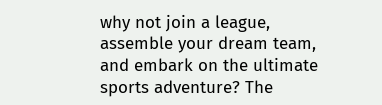why not join a league, assemble your dream team, and embark on the ultimate sports adventure? The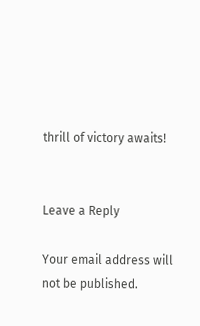thrill of victory awaits!


Leave a Reply

Your email address will not be published.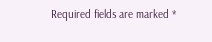Required fields are marked *